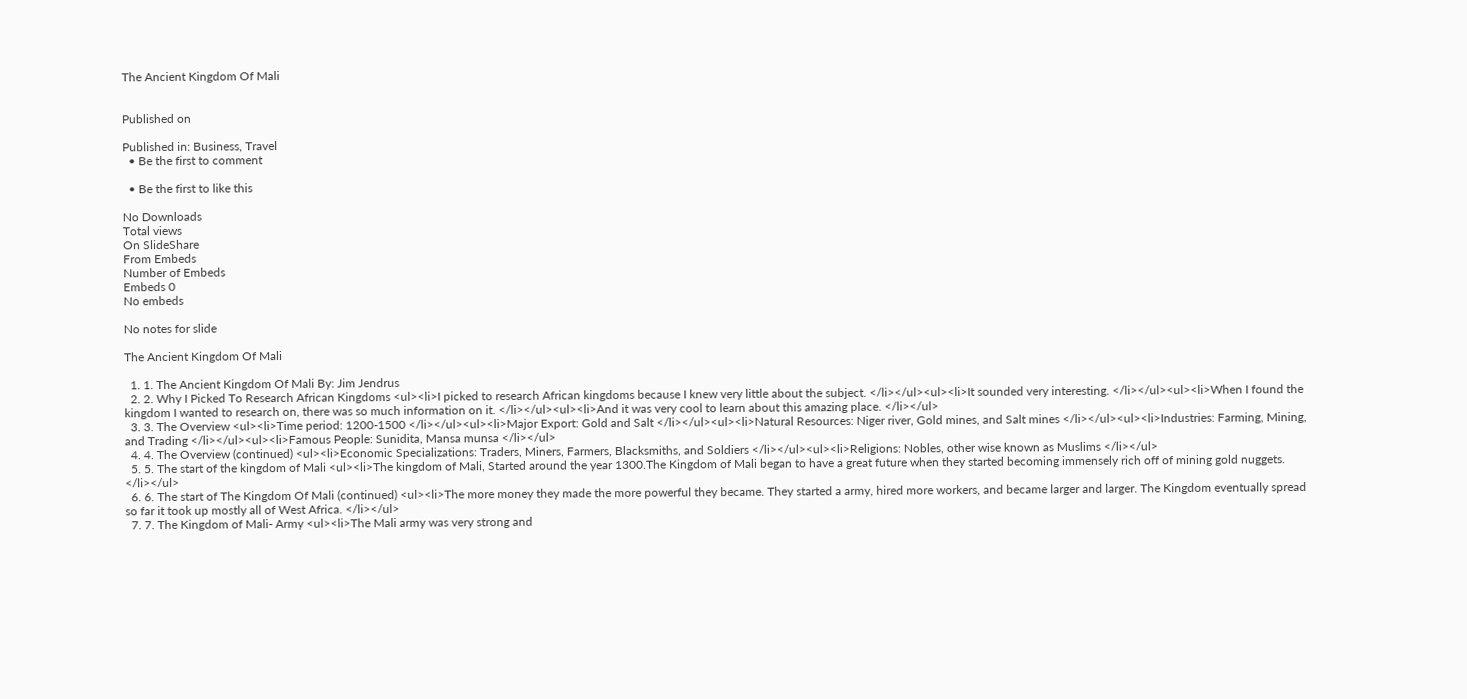The Ancient Kingdom Of Mali


Published on

Published in: Business, Travel
  • Be the first to comment

  • Be the first to like this

No Downloads
Total views
On SlideShare
From Embeds
Number of Embeds
Embeds 0
No embeds

No notes for slide

The Ancient Kingdom Of Mali

  1. 1. The Ancient Kingdom Of Mali By: Jim Jendrus
  2. 2. Why I Picked To Research African Kingdoms <ul><li>I picked to research African kingdoms because I knew very little about the subject. </li></ul><ul><li>It sounded very interesting. </li></ul><ul><li>When I found the kingdom I wanted to research on, there was so much information on it. </li></ul><ul><li>And it was very cool to learn about this amazing place. </li></ul>
  3. 3. The Overview <ul><li>Time period: 1200-1500 </li></ul><ul><li>Major Export: Gold and Salt </li></ul><ul><li>Natural Resources: Niger river, Gold mines, and Salt mines </li></ul><ul><li>Industries: Farming, Mining, and Trading </li></ul><ul><li>Famous People: Sunidita, Mansa munsa </li></ul>
  4. 4. The Overview (continued) <ul><li>Economic Specializations: Traders, Miners, Farmers, Blacksmiths, and Soldiers </li></ul><ul><li>Religions: Nobles, other wise known as Muslims </li></ul>
  5. 5. The start of the kingdom of Mali <ul><li>The kingdom of Mali, Started around the year 1300.The Kingdom of Mali began to have a great future when they started becoming immensely rich off of mining gold nuggets. </li></ul>
  6. 6. The start of The Kingdom Of Mali (continued) <ul><li>The more money they made the more powerful they became. They started a army, hired more workers, and became larger and larger. The Kingdom eventually spread so far it took up mostly all of West Africa. </li></ul>
  7. 7. The Kingdom of Mali- Army <ul><li>The Mali army was very strong and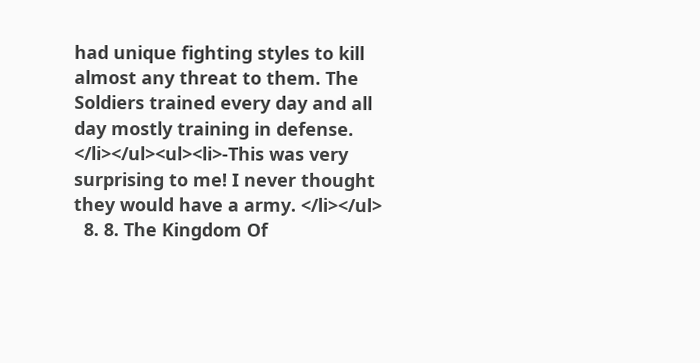had unique fighting styles to kill almost any threat to them. The Soldiers trained every day and all day mostly training in defense. </li></ul><ul><li>-This was very surprising to me! I never thought they would have a army. </li></ul>
  8. 8. The Kingdom Of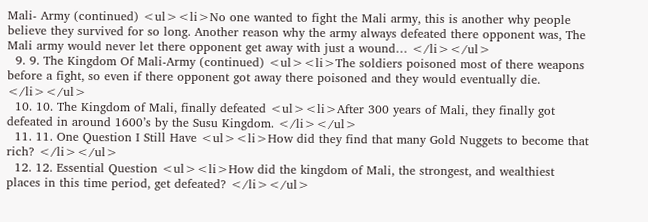Mali- Army (continued) <ul><li>No one wanted to fight the Mali army, this is another why people believe they survived for so long. Another reason why the army always defeated there opponent was, The Mali army would never let there opponent get away with just a wound… </li></ul>
  9. 9. The Kingdom Of Mali-Army (continued) <ul><li>The soldiers poisoned most of there weapons before a fight, so even if there opponent got away there poisoned and they would eventually die. </li></ul>
  10. 10. The Kingdom of Mali, finally defeated <ul><li>After 300 years of Mali, they finally got defeated in around 1600’s by the Susu Kingdom. </li></ul>
  11. 11. One Question I Still Have <ul><li>How did they find that many Gold Nuggets to become that rich? </li></ul>
  12. 12. Essential Question <ul><li>How did the kingdom of Mali, the strongest, and wealthiest places in this time period, get defeated? </li></ul>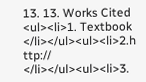13. 13. Works Cited <ul><li>1. Textbook </li></ul><ul><li>2.h ttp:// </li></ul><ul><li>3.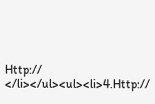Http:// </li></ul><ul><li>4.Http://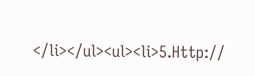</li></ul><ul><li>5.Http://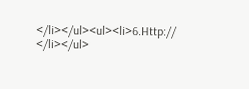</li></ul><ul><li>6.Http:// </li></ul>